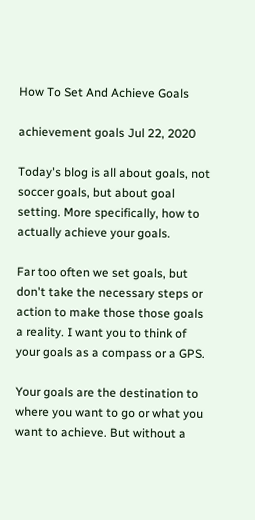How To Set And Achieve Goals

achievement goals Jul 22, 2020

Today's blog is all about goals, not soccer goals, but about goal setting. More specifically, how to actually achieve your goals.

Far too often we set goals, but don't take the necessary steps or action to make those those goals a reality. I want you to think of your goals as a compass or a GPS.

Your goals are the destination to where you want to go or what you want to achieve. But without a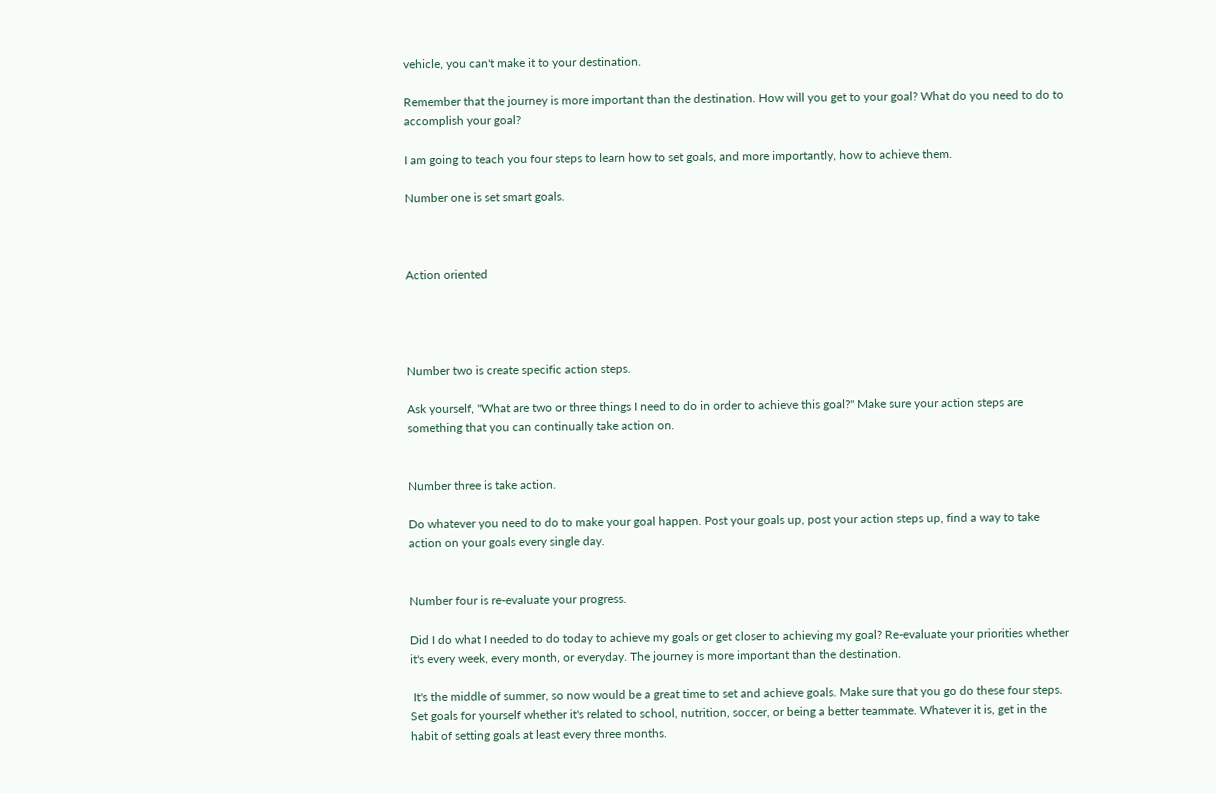vehicle, you can't make it to your destination.

Remember that the journey is more important than the destination. How will you get to your goal? What do you need to do to accomplish your goal?

I am going to teach you four steps to learn how to set goals, and more importantly, how to achieve them.

Number one is set smart goals.



Action oriented




Number two is create specific action steps.

Ask yourself, "What are two or three things I need to do in order to achieve this goal?" Make sure your action steps are something that you can continually take action on.


Number three is take action.

Do whatever you need to do to make your goal happen. Post your goals up, post your action steps up, find a way to take action on your goals every single day.


Number four is re-evaluate your progress.

Did I do what I needed to do today to achieve my goals or get closer to achieving my goal? Re-evaluate your priorities whether it's every week, every month, or everyday. The journey is more important than the destination.

 It's the middle of summer, so now would be a great time to set and achieve goals. Make sure that you go do these four steps. Set goals for yourself whether it's related to school, nutrition, soccer, or being a better teammate. Whatever it is, get in the habit of setting goals at least every three months.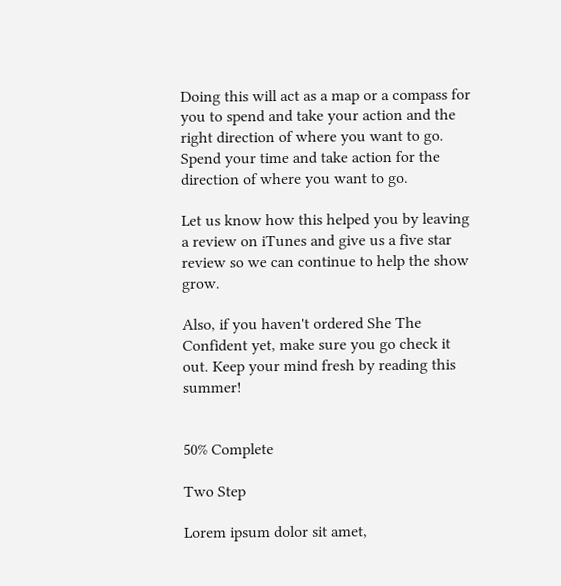Doing this will act as a map or a compass for you to spend and take your action and the right direction of where you want to go. Spend your time and take action for the direction of where you want to go.

Let us know how this helped you by leaving a review on iTunes and give us a five star review so we can continue to help the show grow.

Also, if you haven't ordered She The Confident yet, make sure you go check it out. Keep your mind fresh by reading this summer!


50% Complete

Two Step

Lorem ipsum dolor sit amet,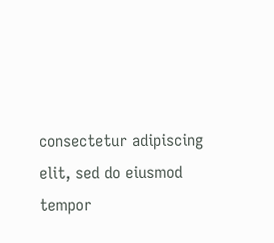consectetur adipiscing elit, sed do eiusmod tempor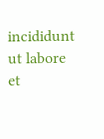incididunt ut labore et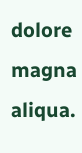dolore magna aliqua.